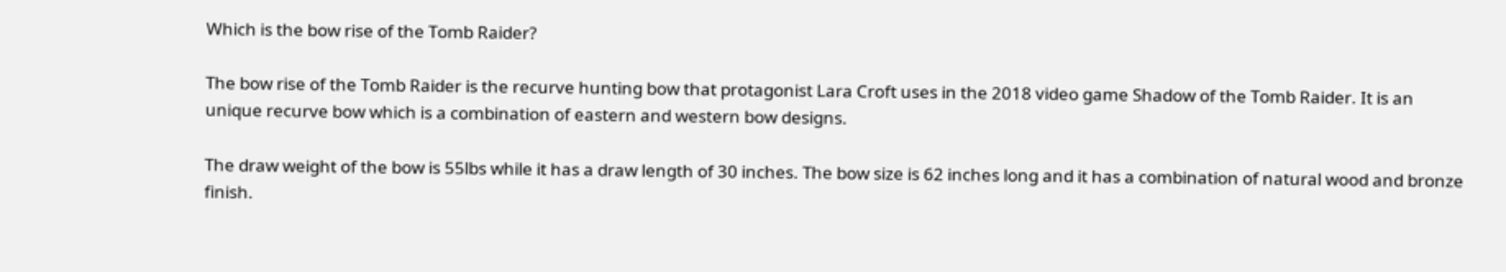Which is the bow rise of the Tomb Raider?

The bow rise of the Tomb Raider is the recurve hunting bow that protagonist Lara Croft uses in the 2018 video game Shadow of the Tomb Raider. It is an unique recurve bow which is a combination of eastern and western bow designs.

The draw weight of the bow is 55lbs while it has a draw length of 30 inches. The bow size is 62 inches long and it has a combination of natural wood and bronze finish.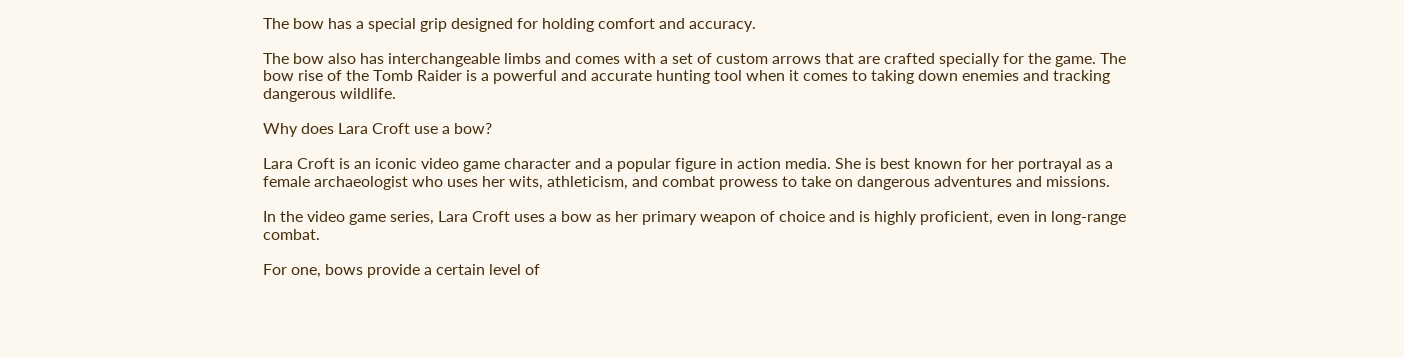The bow has a special grip designed for holding comfort and accuracy.

The bow also has interchangeable limbs and comes with a set of custom arrows that are crafted specially for the game. The bow rise of the Tomb Raider is a powerful and accurate hunting tool when it comes to taking down enemies and tracking dangerous wildlife.

Why does Lara Croft use a bow?

Lara Croft is an iconic video game character and a popular figure in action media. She is best known for her portrayal as a female archaeologist who uses her wits, athleticism, and combat prowess to take on dangerous adventures and missions.

In the video game series, Lara Croft uses a bow as her primary weapon of choice and is highly proficient, even in long-range combat.

For one, bows provide a certain level of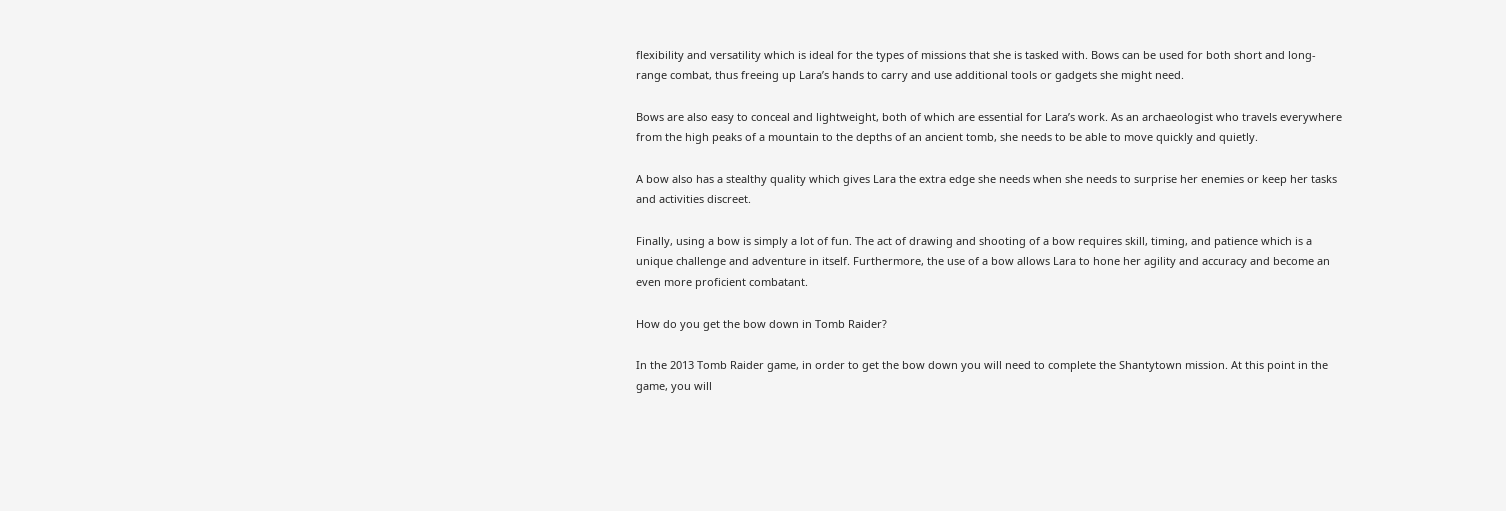flexibility and versatility which is ideal for the types of missions that she is tasked with. Bows can be used for both short and long-range combat, thus freeing up Lara’s hands to carry and use additional tools or gadgets she might need.

Bows are also easy to conceal and lightweight, both of which are essential for Lara’s work. As an archaeologist who travels everywhere from the high peaks of a mountain to the depths of an ancient tomb, she needs to be able to move quickly and quietly.

A bow also has a stealthy quality which gives Lara the extra edge she needs when she needs to surprise her enemies or keep her tasks and activities discreet.

Finally, using a bow is simply a lot of fun. The act of drawing and shooting of a bow requires skill, timing, and patience which is a unique challenge and adventure in itself. Furthermore, the use of a bow allows Lara to hone her agility and accuracy and become an even more proficient combatant.

How do you get the bow down in Tomb Raider?

In the 2013 Tomb Raider game, in order to get the bow down you will need to complete the Shantytown mission. At this point in the game, you will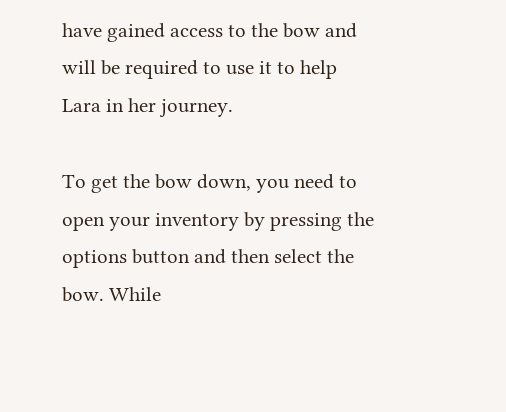have gained access to the bow and will be required to use it to help Lara in her journey.

To get the bow down, you need to open your inventory by pressing the options button and then select the bow. While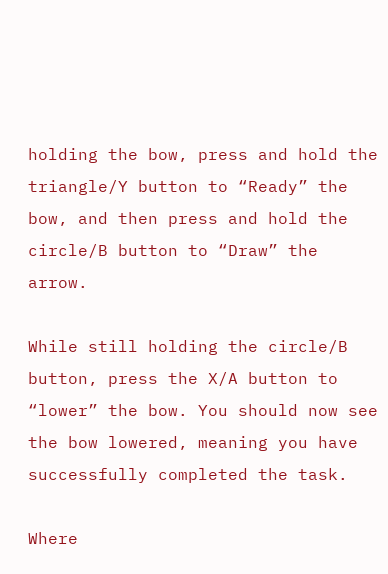holding the bow, press and hold the triangle/Y button to “Ready” the bow, and then press and hold the circle/B button to “Draw” the arrow.

While still holding the circle/B button, press the X/A button to “lower” the bow. You should now see the bow lowered, meaning you have successfully completed the task.

Where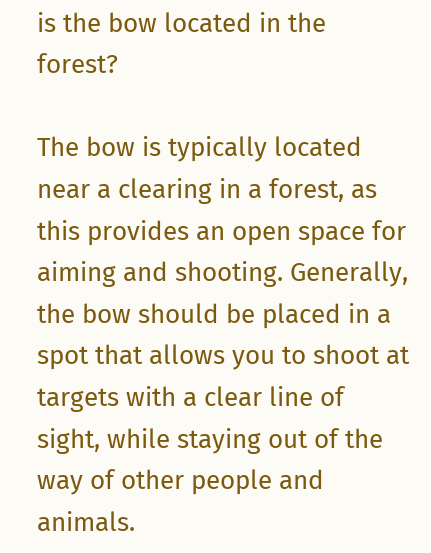is the bow located in the forest?

The bow is typically located near a clearing in a forest, as this provides an open space for aiming and shooting. Generally, the bow should be placed in a spot that allows you to shoot at targets with a clear line of sight, while staying out of the way of other people and animals.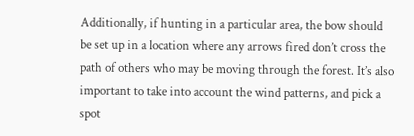Additionally, if hunting in a particular area, the bow should be set up in a location where any arrows fired don’t cross the path of others who may be moving through the forest. It’s also important to take into account the wind patterns, and pick a spot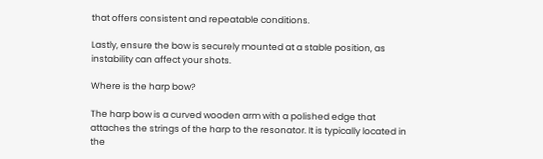that offers consistent and repeatable conditions.

Lastly, ensure the bow is securely mounted at a stable position, as instability can affect your shots.

Where is the harp bow?

The harp bow is a curved wooden arm with a polished edge that attaches the strings of the harp to the resonator. It is typically located in the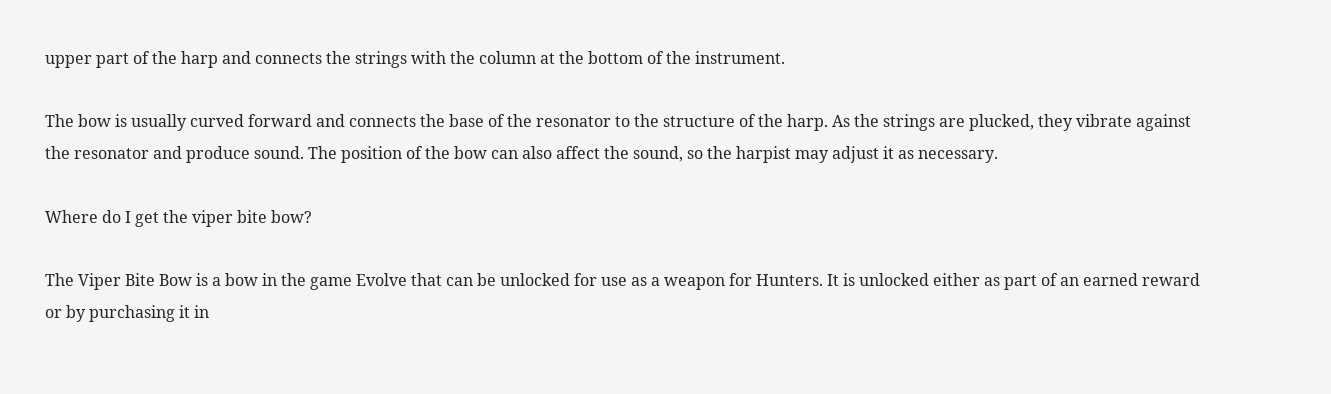upper part of the harp and connects the strings with the column at the bottom of the instrument.

The bow is usually curved forward and connects the base of the resonator to the structure of the harp. As the strings are plucked, they vibrate against the resonator and produce sound. The position of the bow can also affect the sound, so the harpist may adjust it as necessary.

Where do I get the viper bite bow?

The Viper Bite Bow is a bow in the game Evolve that can be unlocked for use as a weapon for Hunters. It is unlocked either as part of an earned reward or by purchasing it in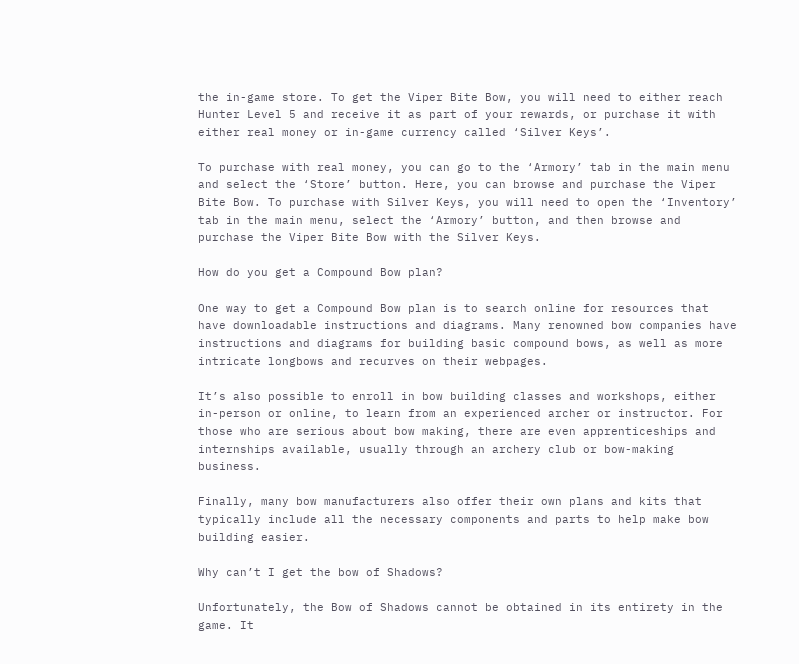the in-game store. To get the Viper Bite Bow, you will need to either reach Hunter Level 5 and receive it as part of your rewards, or purchase it with either real money or in-game currency called ‘Silver Keys’.

To purchase with real money, you can go to the ‘Armory’ tab in the main menu and select the ‘Store’ button. Here, you can browse and purchase the Viper Bite Bow. To purchase with Silver Keys, you will need to open the ‘Inventory’ tab in the main menu, select the ‘Armory’ button, and then browse and purchase the Viper Bite Bow with the Silver Keys.

How do you get a Compound Bow plan?

One way to get a Compound Bow plan is to search online for resources that have downloadable instructions and diagrams. Many renowned bow companies have instructions and diagrams for building basic compound bows, as well as more intricate longbows and recurves on their webpages.

It’s also possible to enroll in bow building classes and workshops, either in-person or online, to learn from an experienced archer or instructor. For those who are serious about bow making, there are even apprenticeships and internships available, usually through an archery club or bow-making business.

Finally, many bow manufacturers also offer their own plans and kits that typically include all the necessary components and parts to help make bow building easier.

Why can’t I get the bow of Shadows?

Unfortunately, the Bow of Shadows cannot be obtained in its entirety in the game. It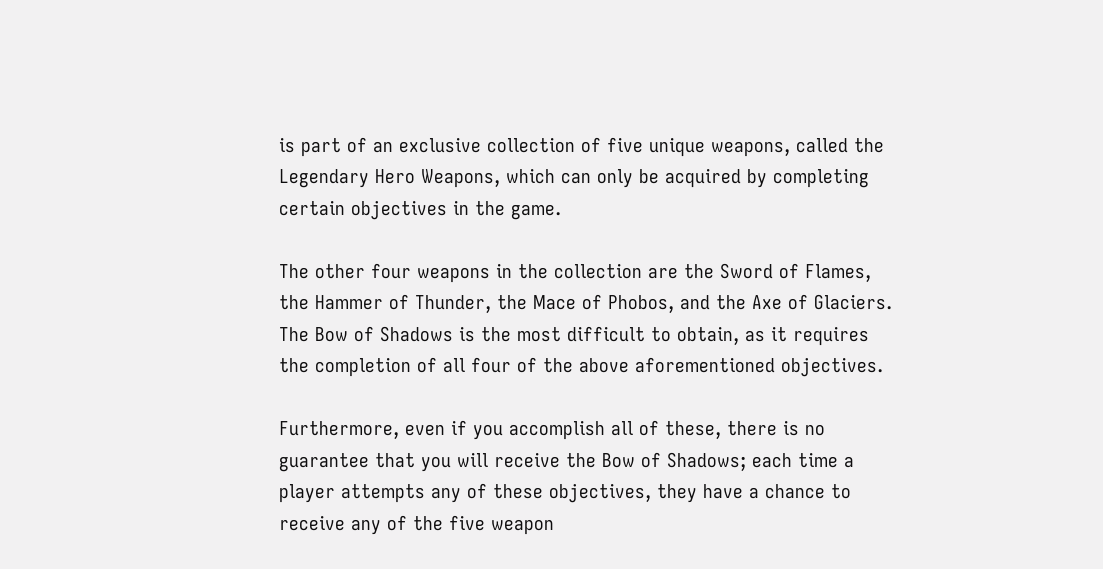is part of an exclusive collection of five unique weapons, called the Legendary Hero Weapons, which can only be acquired by completing certain objectives in the game.

The other four weapons in the collection are the Sword of Flames, the Hammer of Thunder, the Mace of Phobos, and the Axe of Glaciers. The Bow of Shadows is the most difficult to obtain, as it requires the completion of all four of the above aforementioned objectives.

Furthermore, even if you accomplish all of these, there is no guarantee that you will receive the Bow of Shadows; each time a player attempts any of these objectives, they have a chance to receive any of the five weapon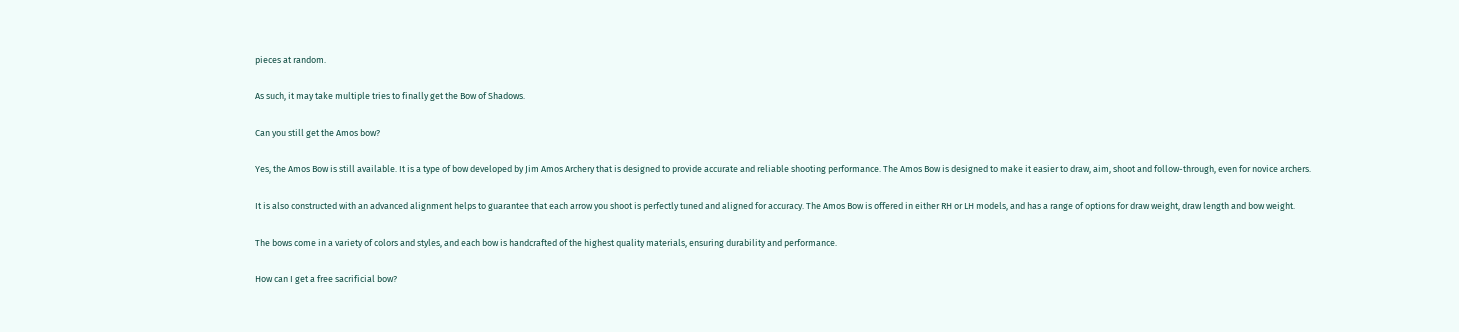pieces at random.

As such, it may take multiple tries to finally get the Bow of Shadows.

Can you still get the Amos bow?

Yes, the Amos Bow is still available. It is a type of bow developed by Jim Amos Archery that is designed to provide accurate and reliable shooting performance. The Amos Bow is designed to make it easier to draw, aim, shoot and follow-through, even for novice archers.

It is also constructed with an advanced alignment helps to guarantee that each arrow you shoot is perfectly tuned and aligned for accuracy. The Amos Bow is offered in either RH or LH models, and has a range of options for draw weight, draw length and bow weight.

The bows come in a variety of colors and styles, and each bow is handcrafted of the highest quality materials, ensuring durability and performance.

How can I get a free sacrificial bow?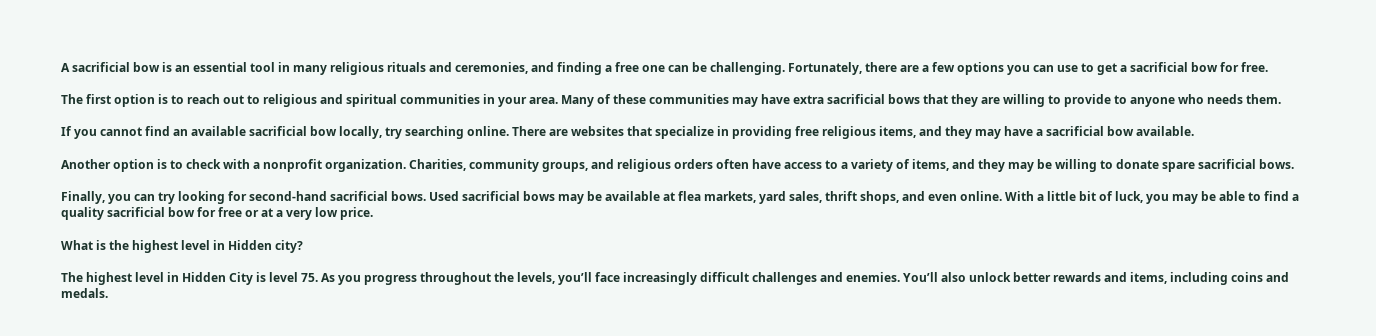A sacrificial bow is an essential tool in many religious rituals and ceremonies, and finding a free one can be challenging. Fortunately, there are a few options you can use to get a sacrificial bow for free.

The first option is to reach out to religious and spiritual communities in your area. Many of these communities may have extra sacrificial bows that they are willing to provide to anyone who needs them.

If you cannot find an available sacrificial bow locally, try searching online. There are websites that specialize in providing free religious items, and they may have a sacrificial bow available.

Another option is to check with a nonprofit organization. Charities, community groups, and religious orders often have access to a variety of items, and they may be willing to donate spare sacrificial bows.

Finally, you can try looking for second-hand sacrificial bows. Used sacrificial bows may be available at flea markets, yard sales, thrift shops, and even online. With a little bit of luck, you may be able to find a quality sacrificial bow for free or at a very low price.

What is the highest level in Hidden city?

The highest level in Hidden City is level 75. As you progress throughout the levels, you’ll face increasingly difficult challenges and enemies. You’ll also unlock better rewards and items, including coins and medals.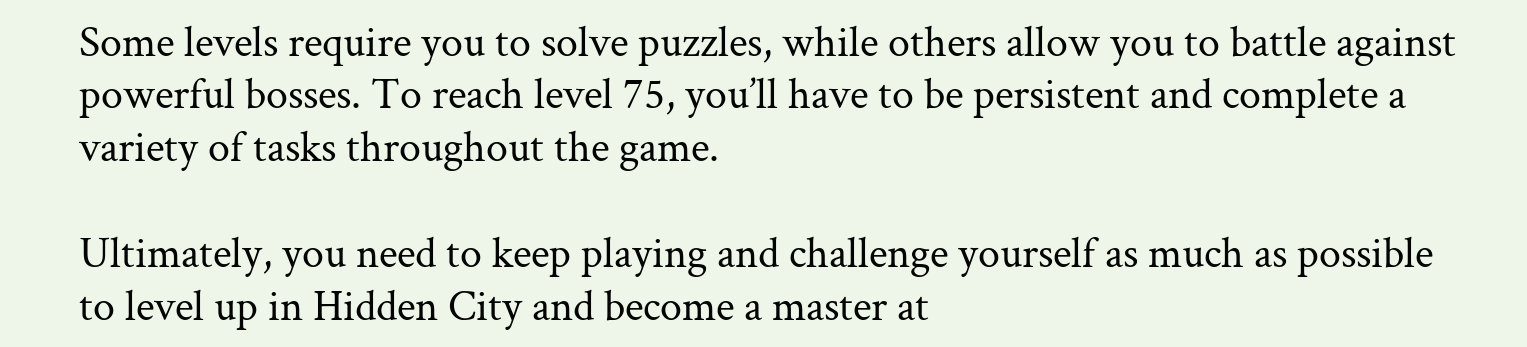Some levels require you to solve puzzles, while others allow you to battle against powerful bosses. To reach level 75, you’ll have to be persistent and complete a variety of tasks throughout the game.

Ultimately, you need to keep playing and challenge yourself as much as possible to level up in Hidden City and become a master at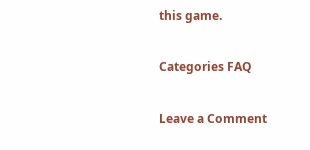this game.

Categories FAQ

Leave a Comment